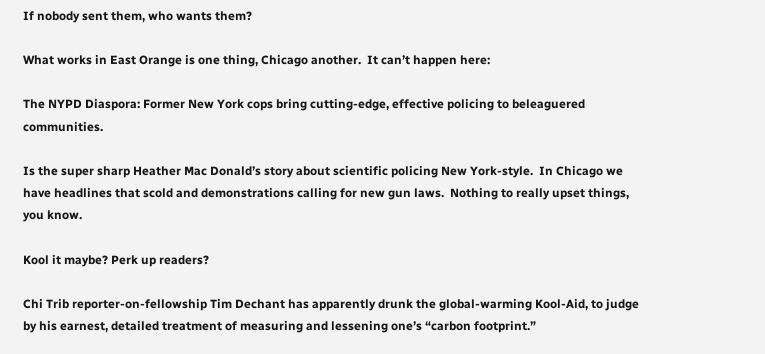If nobody sent them, who wants them?

What works in East Orange is one thing, Chicago another.  It can’t happen here:

The NYPD Diaspora: Former New York cops bring cutting-edge, effective policing to beleaguered communities.

Is the super sharp Heather Mac Donald’s story about scientific policing New York-style.  In Chicago we have headlines that scold and demonstrations calling for new gun laws.  Nothing to really upset things, you know.

Kool it maybe? Perk up readers?

Chi Trib reporter-on-fellowship Tim Dechant has apparently drunk the global-warming Kool-Aid, to judge by his earnest, detailed treatment of measuring and lessening one’s “carbon footprint.”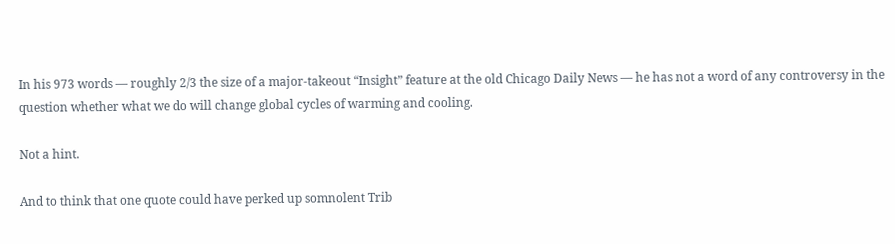In his 973 words — roughly 2/3 the size of a major-takeout “Insight” feature at the old Chicago Daily News — he has not a word of any controversy in the question whether what we do will change global cycles of warming and cooling.

Not a hint.

And to think that one quote could have perked up somnolent Trib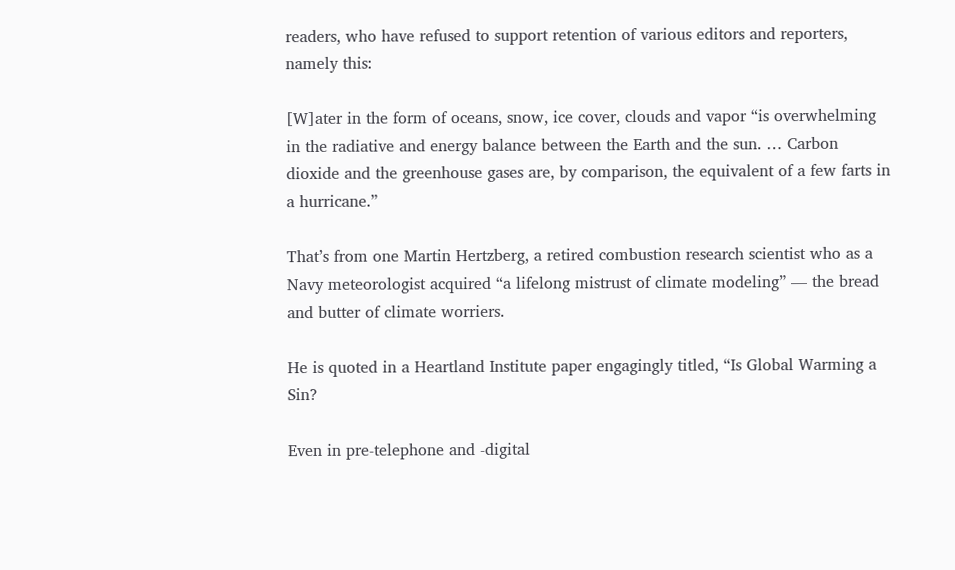readers, who have refused to support retention of various editors and reporters, namely this:

[W]ater in the form of oceans, snow, ice cover, clouds and vapor “is overwhelming in the radiative and energy balance between the Earth and the sun. … Carbon dioxide and the greenhouse gases are, by comparison, the equivalent of a few farts in a hurricane.”

That’s from one Martin Hertzberg, a retired combustion research scientist who as a Navy meteorologist acquired “a lifelong mistrust of climate modeling” — the bread and butter of climate worriers.

He is quoted in a Heartland Institute paper engagingly titled, “Is Global Warming a Sin?

Even in pre-telephone and -digital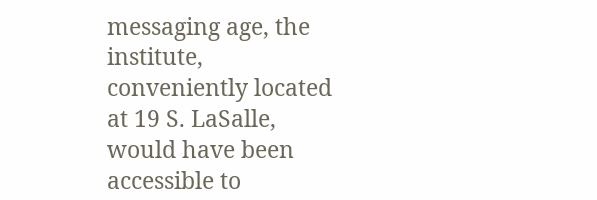messaging age, the institute, conveniently located at 19 S. LaSalle, would have been accessible to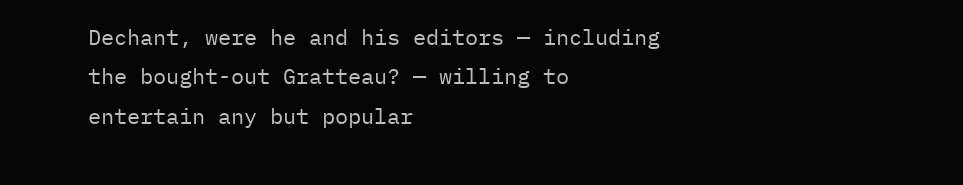Dechant, were he and his editors — including the bought-out Gratteau? — willing to entertain any but popular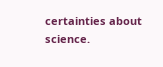certainties about science.